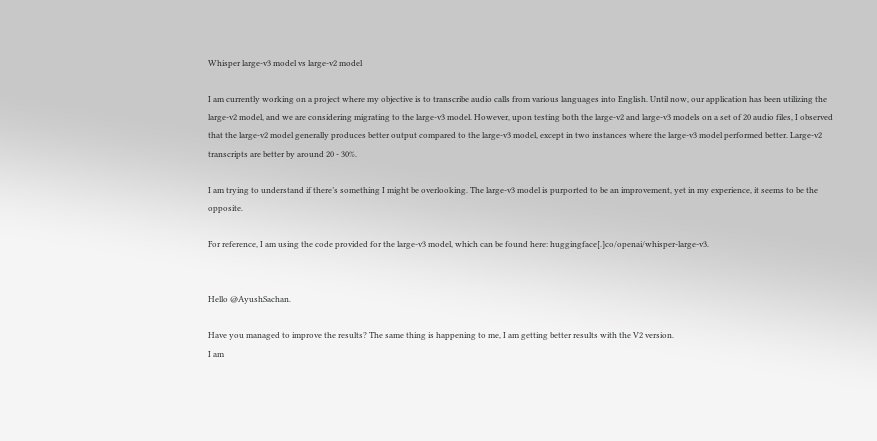Whisper large-v3 model vs large-v2 model

I am currently working on a project where my objective is to transcribe audio calls from various languages into English. Until now, our application has been utilizing the large-v2 model, and we are considering migrating to the large-v3 model. However, upon testing both the large-v2 and large-v3 models on a set of 20 audio files, I observed that the large-v2 model generally produces better output compared to the large-v3 model, except in two instances where the large-v3 model performed better. Large-v2 transcripts are better by around 20 - 30%.

I am trying to understand if there’s something I might be overlooking. The large-v3 model is purported to be an improvement, yet in my experience, it seems to be the opposite.

For reference, I am using the code provided for the large-v3 model, which can be found here: huggingface[.]co/openai/whisper-large-v3.


Hello @AyushSachan.

Have you managed to improve the results? The same thing is happening to me, I am getting better results with the V2 version.
I am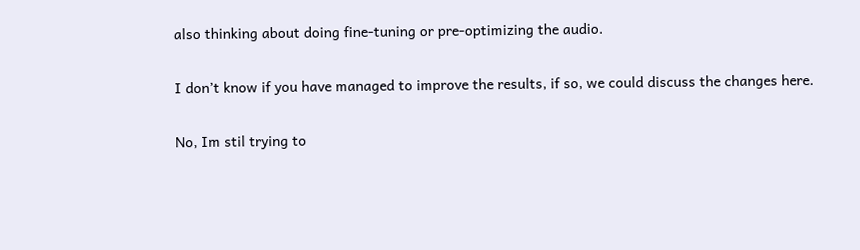also thinking about doing fine-tuning or pre-optimizing the audio.

I don’t know if you have managed to improve the results, if so, we could discuss the changes here.

No, Im stil trying to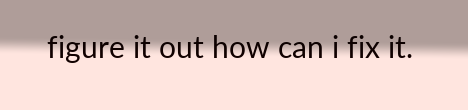figure it out how can i fix it.